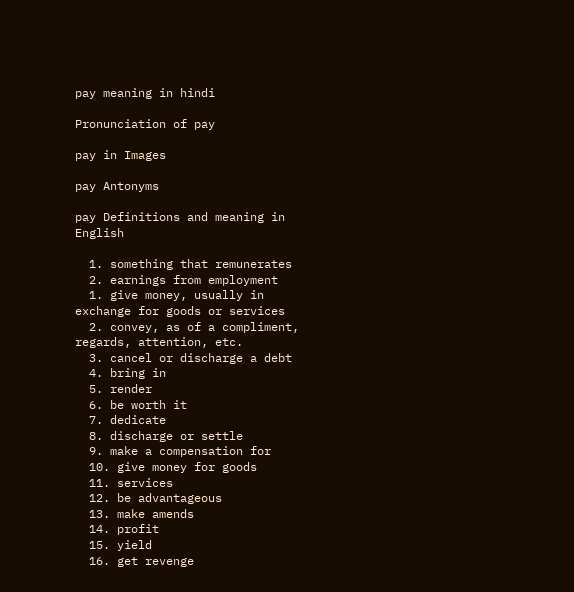pay meaning in hindi

Pronunciation of pay

pay in Images

pay Antonyms

pay Definitions and meaning in English

  1. something that remunerates
  2. earnings from employment
  1. give money, usually in exchange for goods or services
  2. convey, as of a compliment, regards, attention, etc.
  3. cancel or discharge a debt
  4. bring in
  5. render
  6. be worth it
  7. dedicate
  8. discharge or settle
  9. make a compensation for
  10. give money for goods
  11. services
  12. be advantageous
  13. make amends
  14. profit
  15. yield
  16. get revenge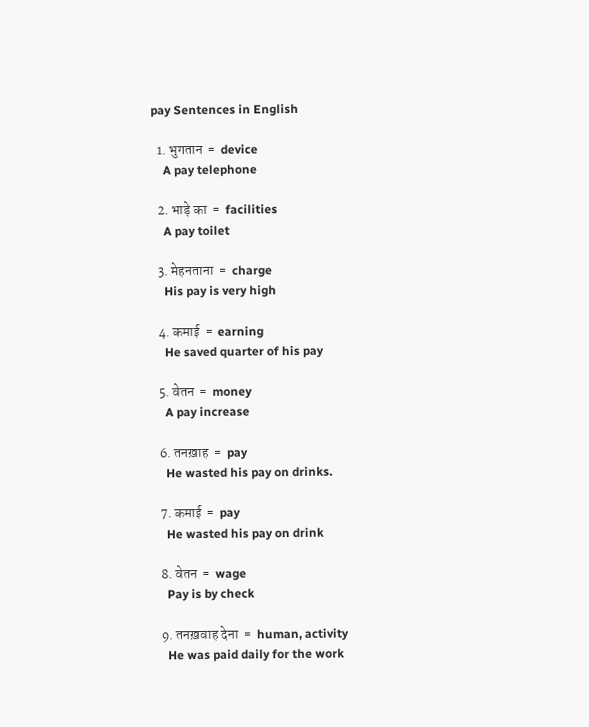pay Sentences in English

  1. भुगतान  =  device
    A pay telephone

  2. भाड़े का  =  facilities
    A pay toilet

  3. मेहनताना  =  charge
    His pay is very high

  4. कमाई  =  earning
    He saved quarter of his pay

  5. वेतन  =  money
    A pay increase

  6. तनख़ाह  =  pay
    He wasted his pay on drinks.

  7. कमाई  =  pay
    He wasted his pay on drink

  8. वेतन  =  wage
    Pay is by check

  9. तनख़वाह देना  =  human, activity
    He was paid daily for the work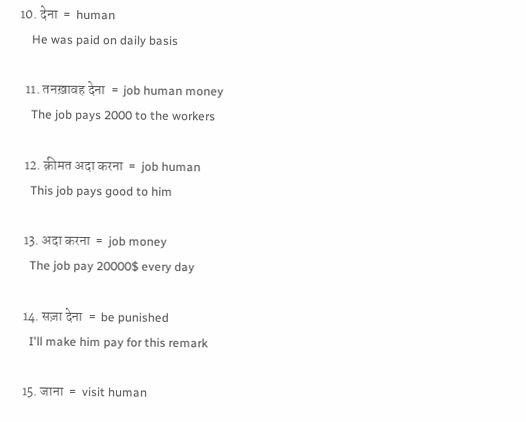10. देना  =  human
    He was paid on daily basis

  11. तनख़ावह देना  =  job human money
    The job pays 2000 to the workers

  12. क़ीमत अदा करना  =  job human
    This job pays good to him

  13. अदा करना  =  job money
    The job pay 20000$ every day

  14. सज़ा देना  =  be punished
    I'll make him pay for this remark

  15. जाना  =  visit human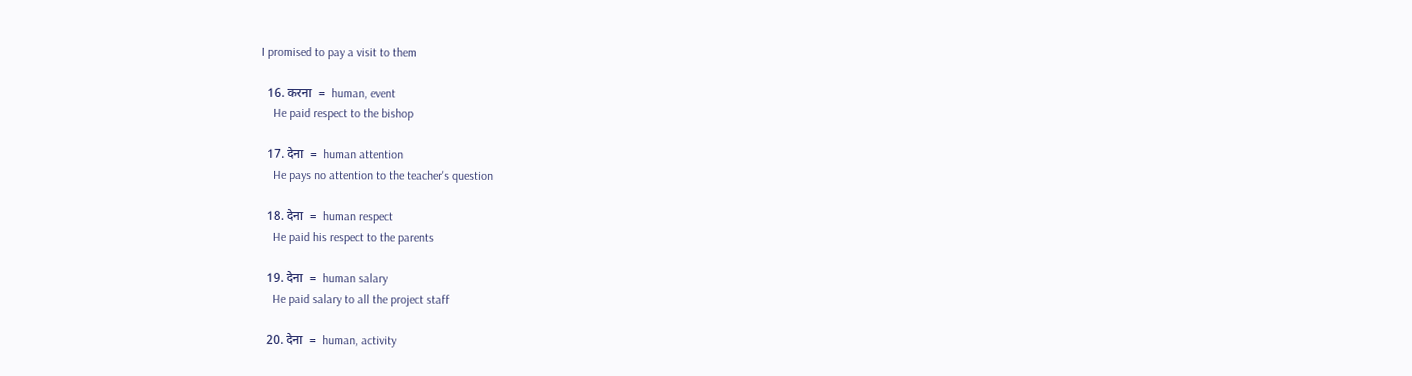I promised to pay a visit to them

  16. करना  =  human, event
    He paid respect to the bishop

  17. देना  =  human attention
    He pays no attention to the teacher's question

  18. देना  =  human respect
    He paid his respect to the parents

  19. देना  =  human salary
    He paid salary to all the project staff

  20. देना  =  human, activity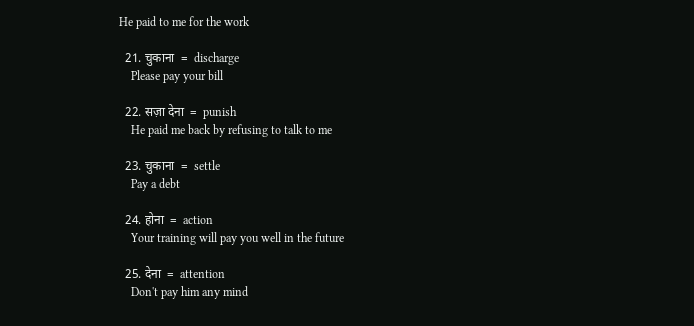He paid to me for the work

  21. चुकाना  =  discharge
    Please pay your bill

  22. सज़ा देना  =  punish
    He paid me back by refusing to talk to me

  23. चुकाना  =  settle
    Pay a debt

  24. होना  =  action
    Your training will pay you well in the future

  25. देना  =  attention
    Don't pay him any mind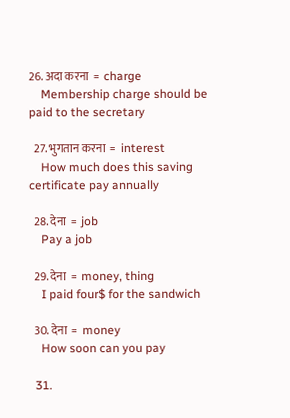26. अदा करना  =  charge
    Membership charge should be paid to the secretary

  27. भुगतान करना  =  interest
    How much does this saving certificate pay annually

  28. देना  =  job
    Pay a job

  29. देना  =  money, thing
    I paid four$ for the sandwich

  30. देना  =  money
    How soon can you pay

  31.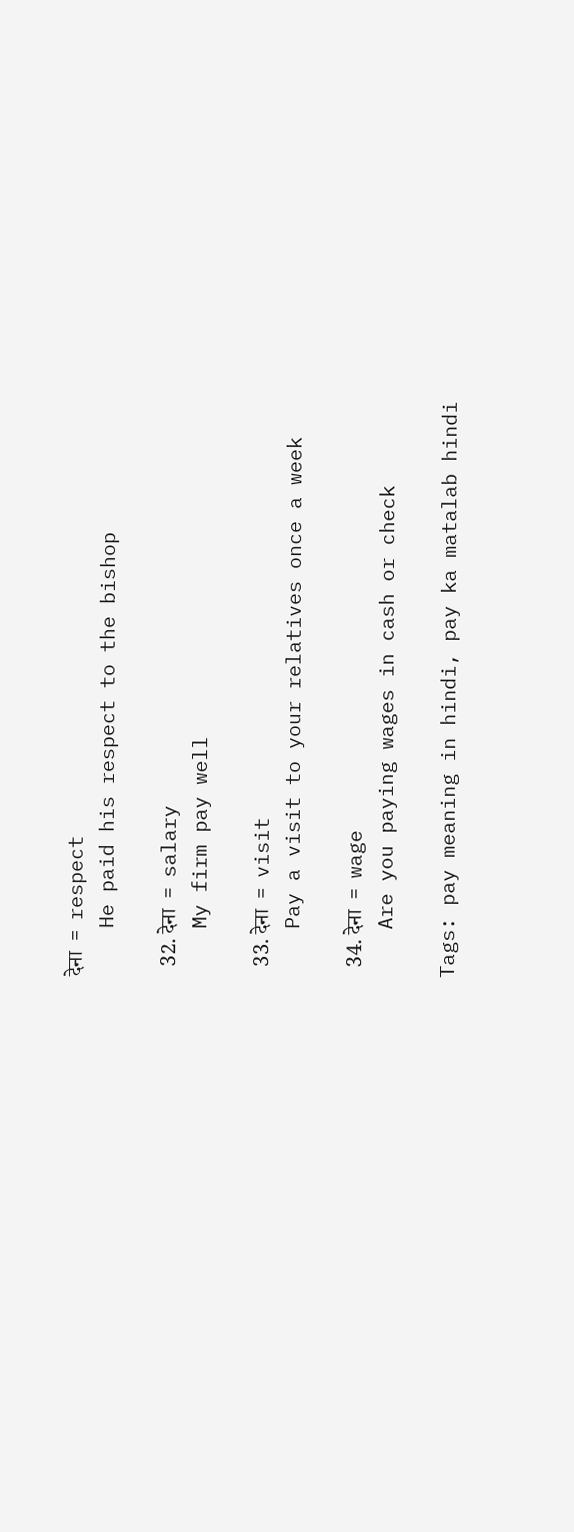देना  =  respect
    He paid his respect to the bishop

  32. देना  =  salary
    My firm pay well

  33. देना  =  visit
    Pay a visit to your relatives once a week

  34. देना  =  wage
    Are you paying wages in cash or check

Tags: pay meaning in hindi, pay ka matalab hindi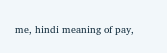me, hindi meaning of pay,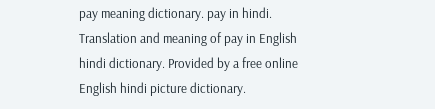pay meaning dictionary. pay in hindi. Translation and meaning of pay in English hindi dictionary. Provided by a free online English hindi picture dictionary.